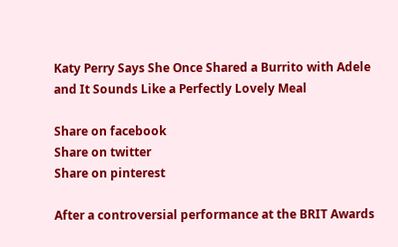Katy Perry Says She Once Shared a Burrito with Adele and It Sounds Like a Perfectly Lovely Meal

Share on facebook
Share on twitter
Share on pinterest

After a controversial performance at the BRIT Awards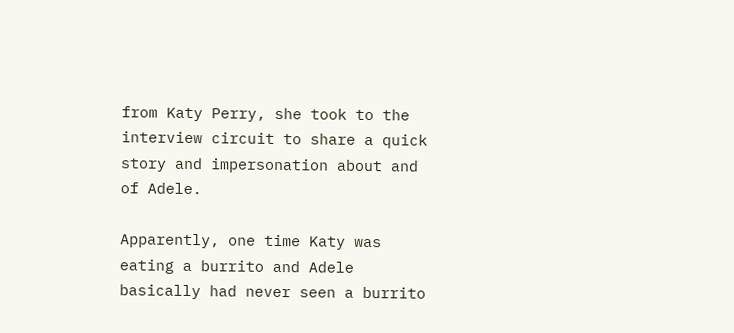from Katy Perry, she took to the interview circuit to share a quick story and impersonation about and of Adele.

Apparently, one time Katy was eating a burrito and Adele basically had never seen a burrito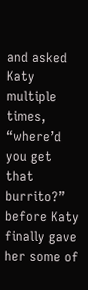and asked Katy multiple times, “where’d you get that burrito?” before Katy finally gave her some of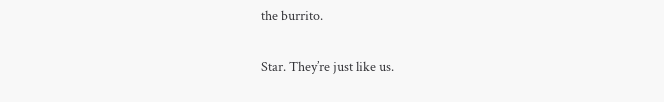the burrito.

Star. They’re just like us.